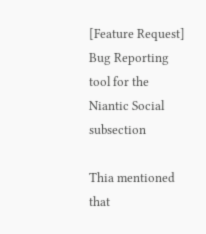[Feature Request] Bug Reporting tool for the Niantic Social subsection

Thia mentioned that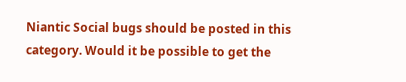Niantic Social bugs should be posted in this category. Would it be possible to get the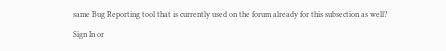same Bug Reporting tool that is currently used on the forum already for this subsection as well?

Sign In or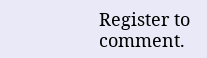Register to comment.